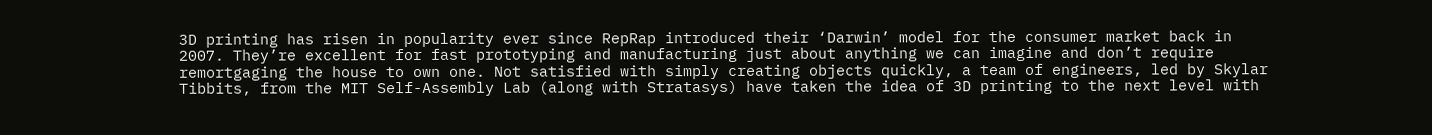3D printing has risen in popularity ever since RepRap introduced their ‘Darwin’ model for the consumer market back in 2007. They’re excellent for fast prototyping and manufacturing just about anything we can imagine and don’t require remortgaging the house to own one. Not satisfied with simply creating objects quickly, a team of engineers, led by Skylar Tibbits, from the MIT Self-Assembly Lab (along with Stratasys) have taken the idea of 3D printing to the next level with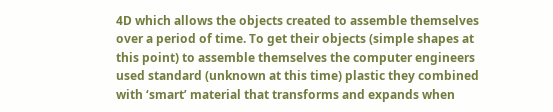4D which allows the objects created to assemble themselves over a period of time. To get their objects (simple shapes at this point) to assemble themselves the computer engineers used standard (unknown at this time) plastic they combined with ‘smart’ material that transforms and expands when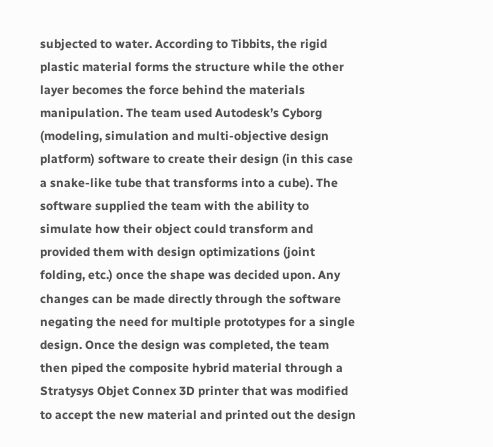subjected to water. According to Tibbits, the rigid plastic material forms the structure while the other layer becomes the force behind the materials manipulation. The team used Autodesk’s Cyborg (modeling, simulation and multi-objective design platform) software to create their design (in this case a snake-like tube that transforms into a cube). The software supplied the team with the ability to simulate how their object could transform and provided them with design optimizations (joint folding, etc.) once the shape was decided upon. Any changes can be made directly through the software negating the need for multiple prototypes for a single design. Once the design was completed, the team then piped the composite hybrid material through a Stratysys Objet Connex 3D printer that was modified to accept the new material and printed out the design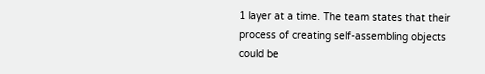1 layer at a time. The team states that their process of creating self-assembling objects could be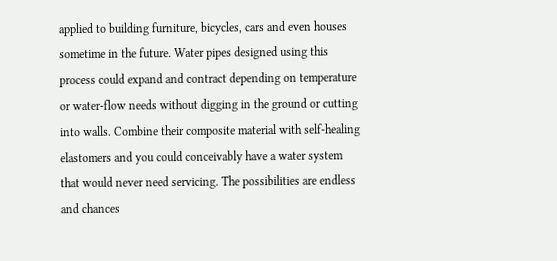applied to building furniture, bicycles, cars and even houses sometime in the future. Water pipes designed using this process could expand and contract depending on temperature or water-flow needs without digging in the ground or cutting into walls. Combine their composite material with self-healing elastomers and you could conceivably have a water system that would never need servicing. The possibilities are endless and chances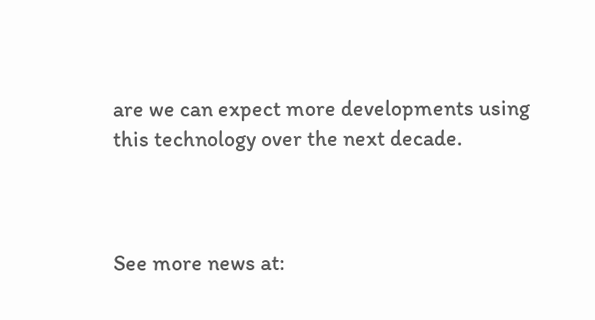are we can expect more developments using this technology over the next decade.



See more news at: